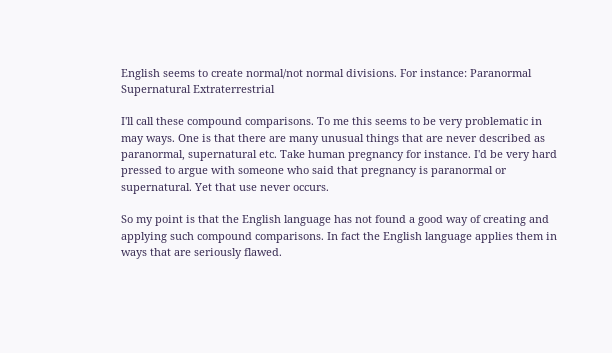English seems to create normal/not normal divisions. For instance: Paranormal Supernatural Extraterrestrial

I'll call these compound comparisons. To me this seems to be very problematic in may ways. One is that there are many unusual things that are never described as paranormal, supernatural etc. Take human pregnancy for instance. I'd be very hard pressed to argue with someone who said that pregnancy is paranormal or supernatural. Yet that use never occurs.

So my point is that the English language has not found a good way of creating and applying such compound comparisons. In fact the English language applies them in ways that are seriously flawed.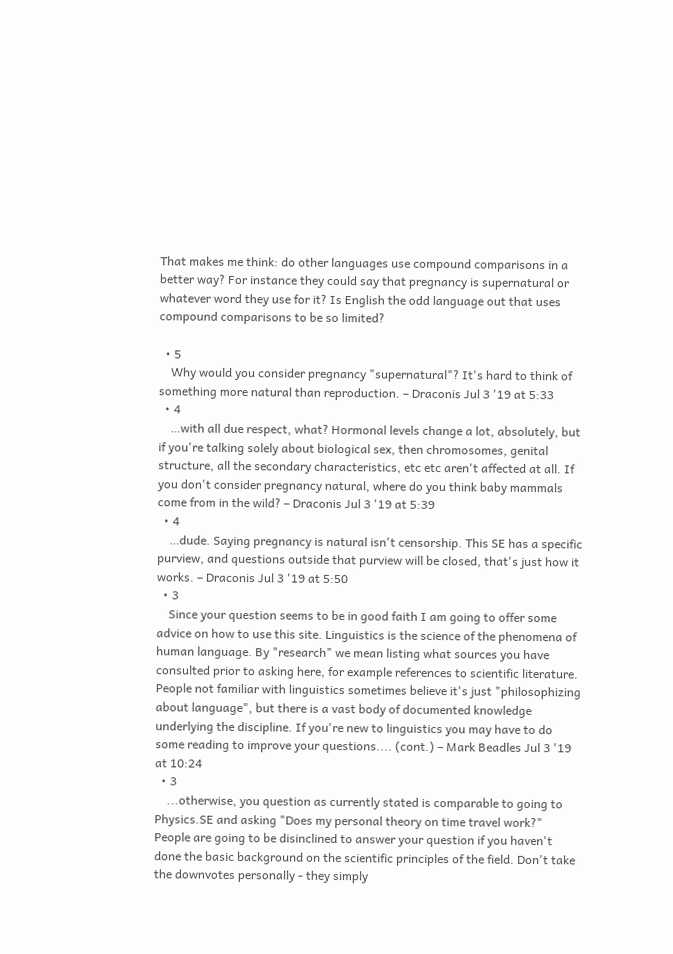That makes me think: do other languages use compound comparisons in a better way? For instance they could say that pregnancy is supernatural or whatever word they use for it? Is English the odd language out that uses compound comparisons to be so limited?

  • 5
    Why would you consider pregnancy "supernatural"? It's hard to think of something more natural than reproduction. – Draconis Jul 3 '19 at 5:33
  • 4
    …with all due respect, what? Hormonal levels change a lot, absolutely, but if you're talking solely about biological sex, then chromosomes, genital structure, all the secondary characteristics, etc etc aren't affected at all. If you don't consider pregnancy natural, where do you think baby mammals come from in the wild? – Draconis Jul 3 '19 at 5:39
  • 4
    …dude. Saying pregnancy is natural isn't censorship. This SE has a specific purview, and questions outside that purview will be closed, that's just how it works. – Draconis Jul 3 '19 at 5:50
  • 3
    Since your question seems to be in good faith I am going to offer some advice on how to use this site. Linguistics is the science of the phenomena of human language. By "research" we mean listing what sources you have consulted prior to asking here, for example references to scientific literature. People not familiar with linguistics sometimes believe it's just "philosophizing about language", but there is a vast body of documented knowledge underlying the discipline. If you're new to linguistics you may have to do some reading to improve your questions.... (cont.) – Mark Beadles Jul 3 '19 at 10:24
  • 3
    ...otherwise, you question as currently stated is comparable to going to Physics.SE and asking "Does my personal theory on time travel work?" People are going to be disinclined to answer your question if you haven't done the basic background on the scientific principles of the field. Don't take the downvotes personally - they simply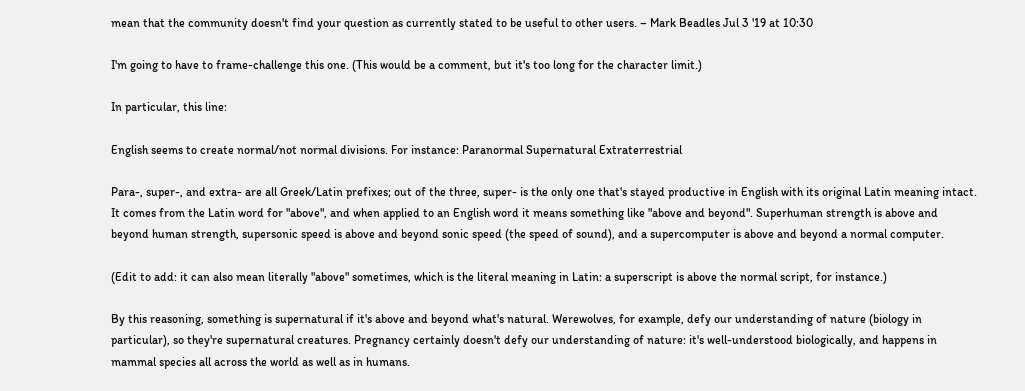mean that the community doesn't find your question as currently stated to be useful to other users. – Mark Beadles Jul 3 '19 at 10:30

I'm going to have to frame-challenge this one. (This would be a comment, but it's too long for the character limit.)

In particular, this line:

English seems to create normal/not normal divisions. For instance: Paranormal Supernatural Extraterrestrial

Para-, super-, and extra- are all Greek/Latin prefixes; out of the three, super- is the only one that's stayed productive in English with its original Latin meaning intact. It comes from the Latin word for "above", and when applied to an English word it means something like "above and beyond". Superhuman strength is above and beyond human strength, supersonic speed is above and beyond sonic speed (the speed of sound), and a supercomputer is above and beyond a normal computer.

(Edit to add: it can also mean literally "above" sometimes, which is the literal meaning in Latin: a superscript is above the normal script, for instance.)

By this reasoning, something is supernatural if it's above and beyond what's natural. Werewolves, for example, defy our understanding of nature (biology in particular), so they're supernatural creatures. Pregnancy certainly doesn't defy our understanding of nature: it's well-understood biologically, and happens in mammal species all across the world as well as in humans.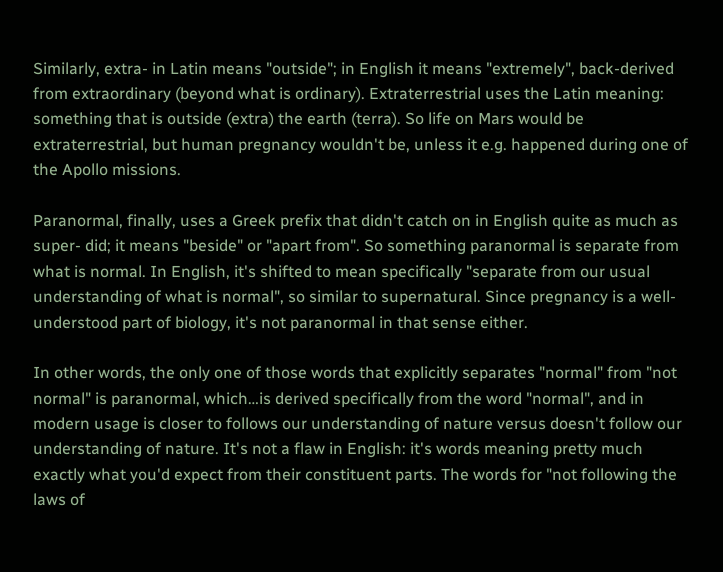Similarly, extra- in Latin means "outside"; in English it means "extremely", back-derived from extraordinary (beyond what is ordinary). Extraterrestrial uses the Latin meaning: something that is outside (extra) the earth (terra). So life on Mars would be extraterrestrial, but human pregnancy wouldn't be, unless it e.g. happened during one of the Apollo missions.

Paranormal, finally, uses a Greek prefix that didn't catch on in English quite as much as super- did; it means "beside" or "apart from". So something paranormal is separate from what is normal. In English, it's shifted to mean specifically "separate from our usual understanding of what is normal", so similar to supernatural. Since pregnancy is a well-understood part of biology, it's not paranormal in that sense either.

In other words, the only one of those words that explicitly separates "normal" from "not normal" is paranormal, which…is derived specifically from the word "normal", and in modern usage is closer to follows our understanding of nature versus doesn't follow our understanding of nature. It's not a flaw in English: it's words meaning pretty much exactly what you'd expect from their constituent parts. The words for "not following the laws of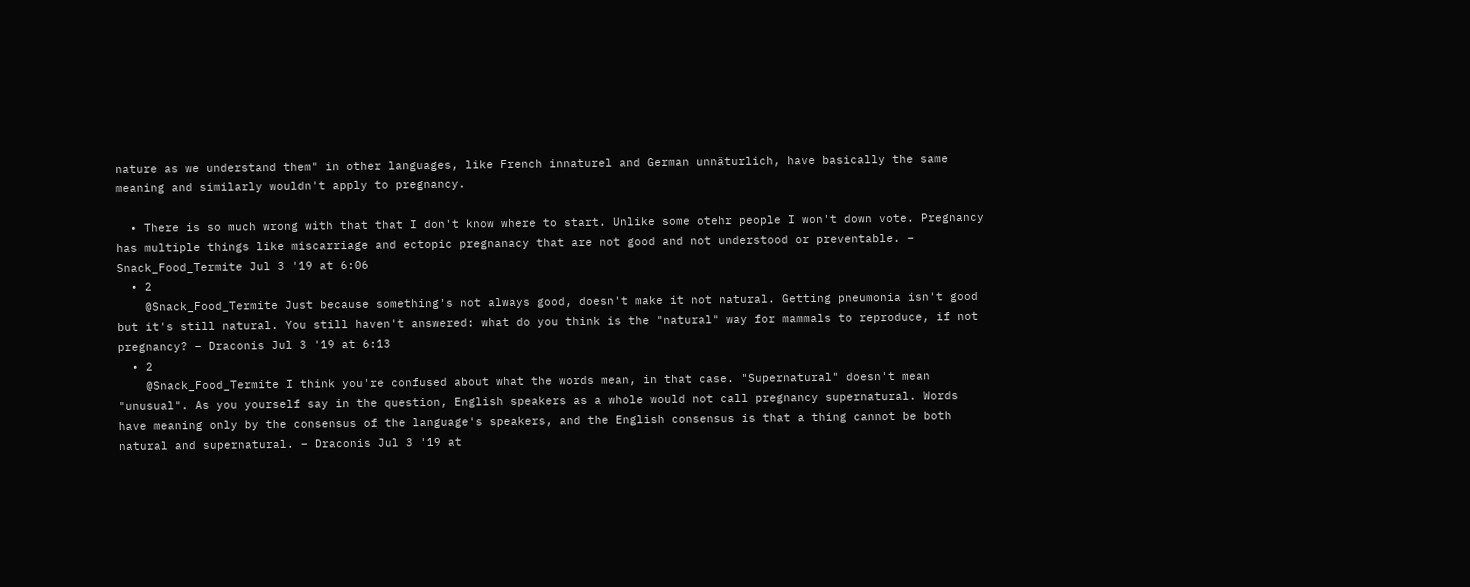nature as we understand them" in other languages, like French innaturel and German unnäturlich, have basically the same meaning and similarly wouldn't apply to pregnancy.

  • There is so much wrong with that that I don't know where to start. Unlike some otehr people I won't down vote. Pregnancy has multiple things like miscarriage and ectopic pregnanacy that are not good and not understood or preventable. – Snack_Food_Termite Jul 3 '19 at 6:06
  • 2
    @Snack_Food_Termite Just because something's not always good, doesn't make it not natural. Getting pneumonia isn't good but it's still natural. You still haven't answered: what do you think is the "natural" way for mammals to reproduce, if not pregnancy? – Draconis Jul 3 '19 at 6:13
  • 2
    @Snack_Food_Termite I think you're confused about what the words mean, in that case. "Supernatural" doesn't mean "unusual". As you yourself say in the question, English speakers as a whole would not call pregnancy supernatural. Words have meaning only by the consensus of the language's speakers, and the English consensus is that a thing cannot be both natural and supernatural. – Draconis Jul 3 '19 at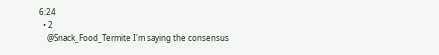6:24
  • 2
    @Snack_Food_Termite I'm saying the consensus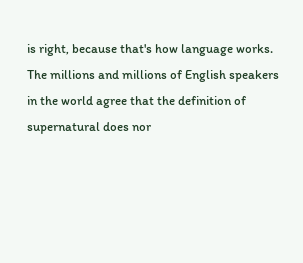is right, because that's how language works. The millions and millions of English speakers in the world agree that the definition of supernatural does nor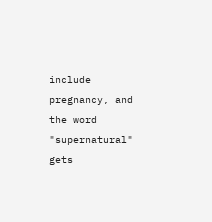include pregnancy, and the word "supernatural" gets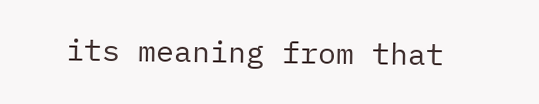its meaning from that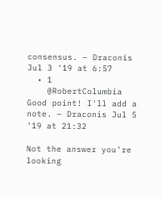consensus. – Draconis Jul 3 '19 at 6:57
  • 1
    @RobertColumbia Good point! I'll add a note. – Draconis Jul 5 '19 at 21:32

Not the answer you're looking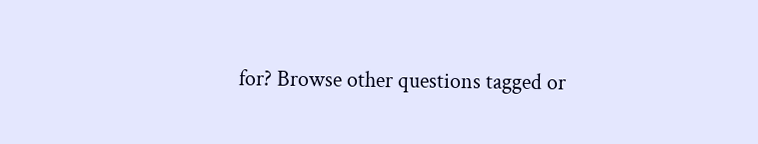for? Browse other questions tagged or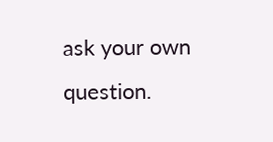ask your own question.